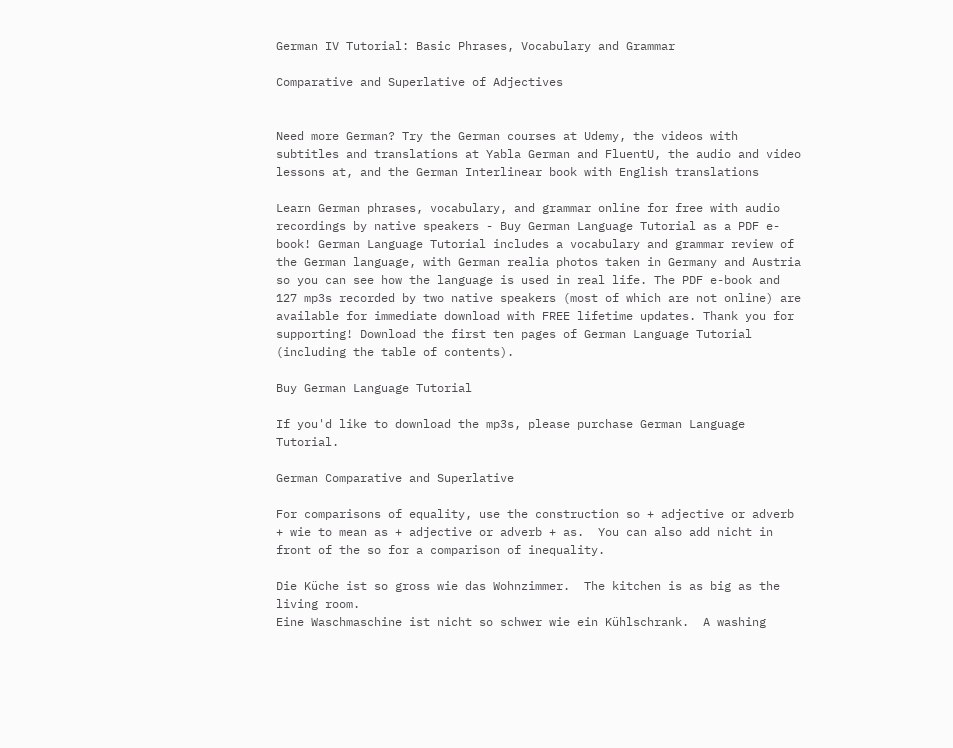German IV Tutorial: Basic Phrases, Vocabulary and Grammar

Comparative and Superlative of Adjectives


Need more German? Try the German courses at Udemy, the videos with subtitles and translations at Yabla German and FluentU, the audio and video lessons at, and the German Interlinear book with English translations

Learn German phrases, vocabulary, and grammar online for free with audio recordings by native speakers - Buy German Language Tutorial as a PDF e-book! German Language Tutorial includes a vocabulary and grammar review of the German language, with German realia photos taken in Germany and Austria so you can see how the language is used in real life. The PDF e-book and 127 mp3s recorded by two native speakers (most of which are not online) are available for immediate download with FREE lifetime updates. Thank you for supporting! Download the first ten pages of German Language Tutorial (including the table of contents).

Buy German Language Tutorial

If you'd like to download the mp3s, please purchase German Language Tutorial.

German Comparative and Superlative

For comparisons of equality, use the construction so + adjective or adverb + wie to mean as + adjective or adverb + as.  You can also add nicht in front of the so for a comparison of inequality.

Die Küche ist so gross wie das Wohnzimmer.  The kitchen is as big as the living room.
Eine Waschmaschine ist nicht so schwer wie ein Kühlschrank.  A washing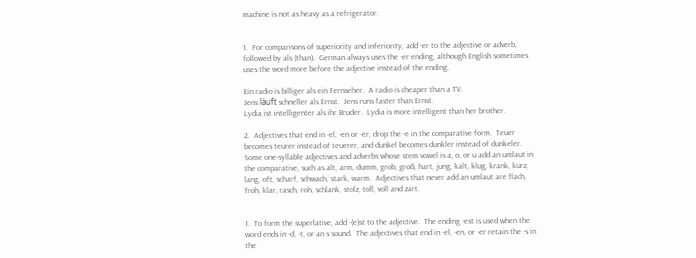machine is not as heavy as a refrigerator.


1.  For comparisons of superiority and inferiority, add -er to the adjective or adverb, followed by als (than).  German always uses the -er ending, although English sometimes uses the word more before the adjective instead of the ending.

Ein radio is billiger als ein Fernseher.  A radio is cheaper than a TV.
Jens läuft schneller als Ernst.  Jens runs faster than Ernst.
Lydia ist intelligenter als ihr Bruder.  Lydia is more intelligent than her brother.

2.  Adjectives that end in -el, -en or -er, drop the -e in the comparative form.  Teuer becomes teurer instead of teuerer, and dunkel becomes dunkler instead of dunkeler.  Some one-syllable adjectives and adverbs whose stem vowel is a, o, or u add an umlaut in the comparative, such as alt, arm, dumm, grob, groß, hart, jung, kalt, klug, krank, kurz, lang, oft, scharf, schwach, stark, warm.  Adjectives that never add an umlaut are flach, froh, klar, rasch, roh, schlank, stolz, toll, voll and zart.


1.  To form the superlative, add -(e)st to the adjective.  The ending -est is used when the word ends in -d, -t, or an s sound.  The adjectives that end in -el, -en, or -er retain the -s in the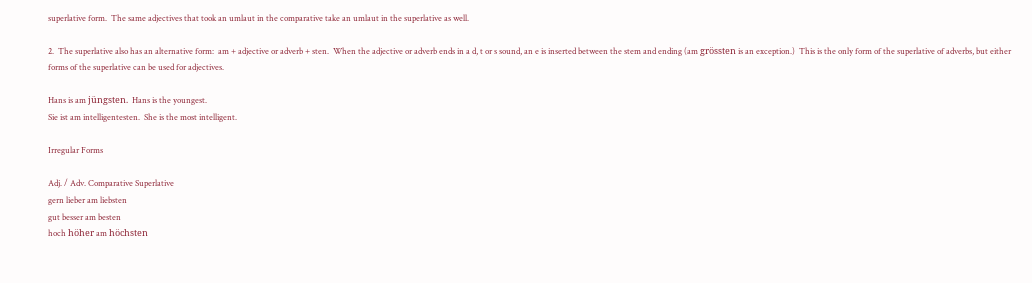superlative form.  The same adjectives that took an umlaut in the comparative take an umlaut in the superlative as well.

2.  The superlative also has an alternative form:  am + adjective or adverb + sten.  When the adjective or adverb ends in a d, t or s sound, an e is inserted between the stem and ending (am grössten is an exception.)  This is the only form of the superlative of adverbs, but either forms of the superlative can be used for adjectives.

Hans is am jüngsten.  Hans is the youngest.
Sie ist am intelligentesten.  She is the most intelligent.

Irregular Forms

Adj. / Adv. Comparative Superlative
gern lieber am liebsten
gut besser am besten
hoch höher am höchsten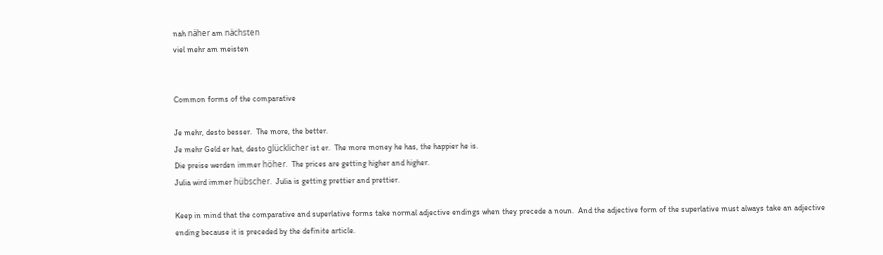nah näher am nächsten
viel mehr am meisten


Common forms of the comparative

Je mehr, desto besser.  The more, the better.
Je mehr Geld er hat, desto glücklicher ist er.  The more money he has, the happier he is.
Die preise werden immer höher.  The prices are getting higher and higher.
Julia wird immer hübscher.  Julia is getting prettier and prettier.

Keep in mind that the comparative and superlative forms take normal adjective endings when they precede a noun.  And the adjective form of the superlative must always take an adjective ending because it is preceded by the definite article.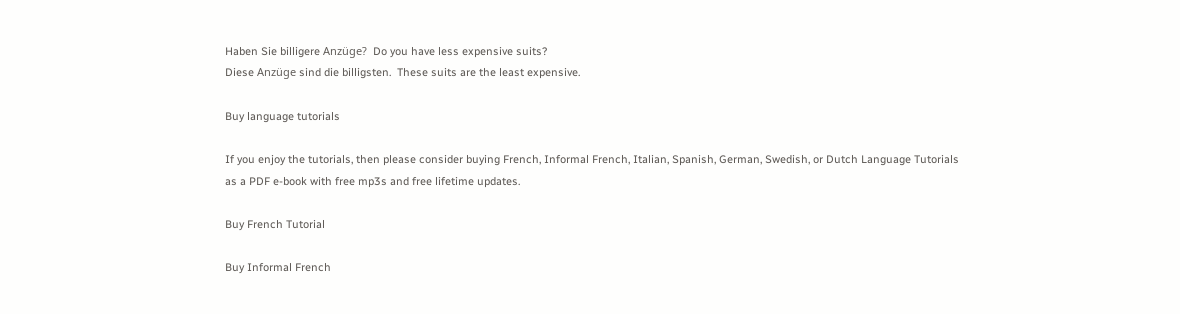Haben Sie billigere Anzüge?  Do you have less expensive suits?
Diese Anzüge sind die billigsten.  These suits are the least expensive.

Buy language tutorials

If you enjoy the tutorials, then please consider buying French, Informal French, Italian, Spanish, German, Swedish, or Dutch Language Tutorials as a PDF e-book with free mp3s and free lifetime updates.

Buy French Tutorial

Buy Informal French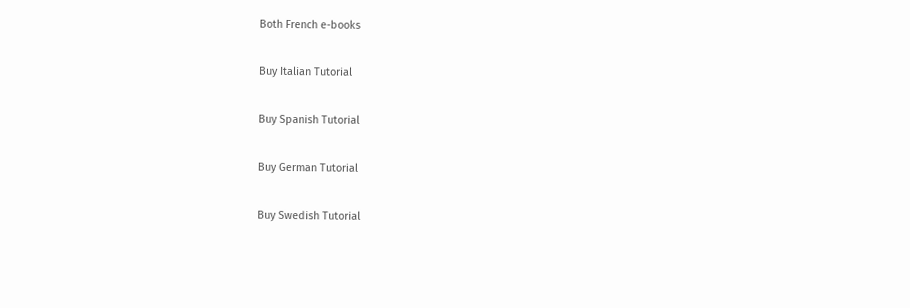Both French e-books

Buy Italian Tutorial

Buy Spanish Tutorial

Buy German Tutorial

Buy Swedish Tutorial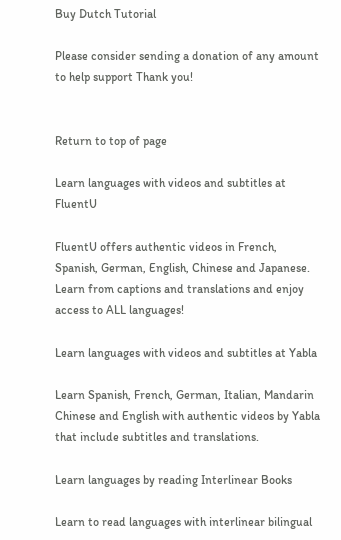Buy Dutch Tutorial

Please consider sending a donation of any amount to help support Thank you!


Return to top of page

Learn languages with videos and subtitles at FluentU

FluentU offers authentic videos in French, Spanish, German, English, Chinese and Japanese. Learn from captions and translations and enjoy access to ALL languages!

Learn languages with videos and subtitles at Yabla

Learn Spanish, French, German, Italian, Mandarin Chinese and English with authentic videos by Yabla that include subtitles and translations.

Learn languages by reading Interlinear Books

Learn to read languages with interlinear bilingual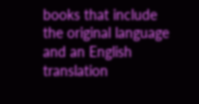books that include the original language and an English translation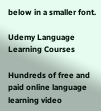below in a smaller font.

Udemy Language Learning Courses

Hundreds of free and paid online language learning video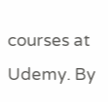courses at Udemy. By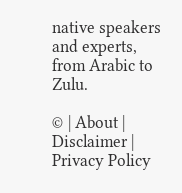native speakers and experts, from Arabic to Zulu.

© | About | Disclaimer | Privacy Policy